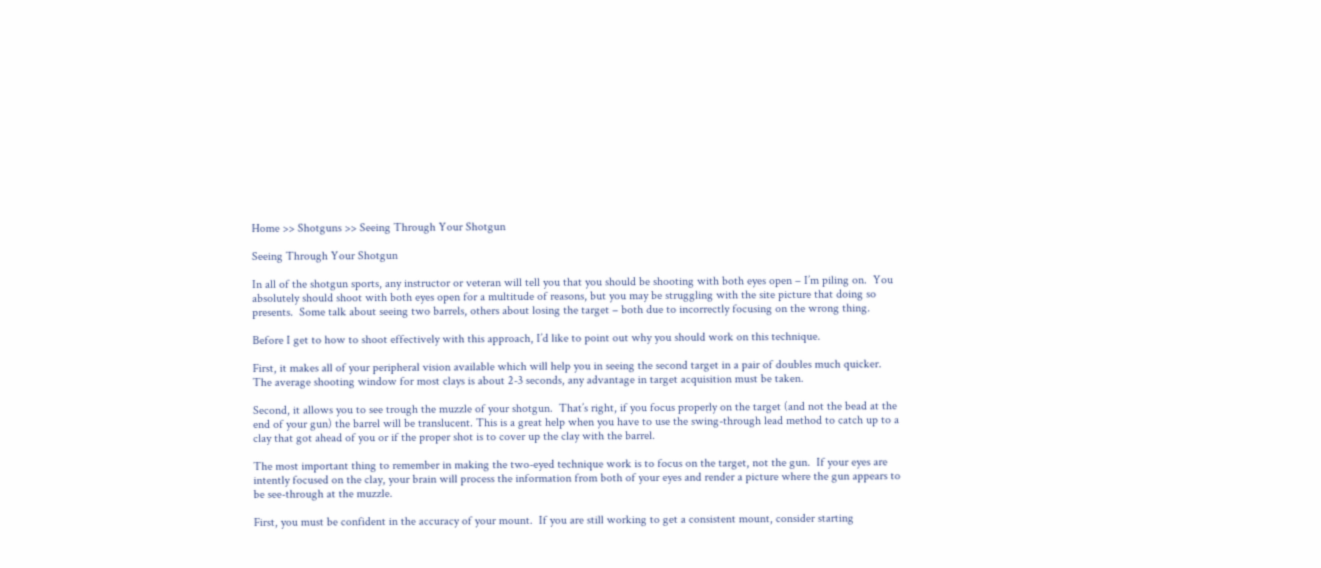Home >> Shotguns >> Seeing Through Your Shotgun

Seeing Through Your Shotgun

In all of the shotgun sports, any instructor or veteran will tell you that you should be shooting with both eyes open – I’m piling on.  You absolutely should shoot with both eyes open for a multitude of reasons, but you may be struggling with the site picture that doing so presents.  Some talk about seeing two barrels, others about losing the target – both due to incorrectly focusing on the wrong thing.

Before I get to how to shoot effectively with this approach, I’d like to point out why you should work on this technique.

First, it makes all of your peripheral vision available which will help you in seeing the second target in a pair of doubles much quicker.  The average shooting window for most clays is about 2-3 seconds, any advantage in target acquisition must be taken.

Second, it allows you to see trough the muzzle of your shotgun.  That’s right, if you focus properly on the target (and not the bead at the end of your gun) the barrel will be translucent. This is a great help when you have to use the swing-through lead method to catch up to a clay that got ahead of you or if the proper shot is to cover up the clay with the barrel.

The most important thing to remember in making the two-eyed technique work is to focus on the target, not the gun.  If your eyes are intently focused on the clay, your brain will process the information from both of your eyes and render a picture where the gun appears to be see-through at the muzzle.

First, you must be confident in the accuracy of your mount.  If you are still working to get a consistent mount, consider starting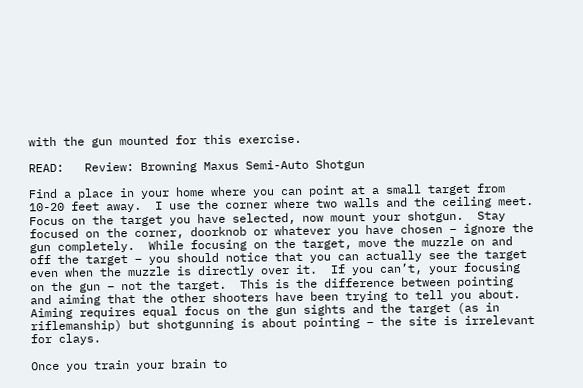with the gun mounted for this exercise.

READ:   Review: Browning Maxus Semi-Auto Shotgun

Find a place in your home where you can point at a small target from 10-20 feet away.  I use the corner where two walls and the ceiling meet.  Focus on the target you have selected, now mount your shotgun.  Stay focused on the corner, doorknob or whatever you have chosen – ignore the gun completely.  While focusing on the target, move the muzzle on and off the target – you should notice that you can actually see the target even when the muzzle is directly over it.  If you can’t, your focusing on the gun – not the target.  This is the difference between pointing and aiming that the other shooters have been trying to tell you about.  Aiming requires equal focus on the gun sights and the target (as in riflemanship) but shotgunning is about pointing – the site is irrelevant for clays.

Once you train your brain to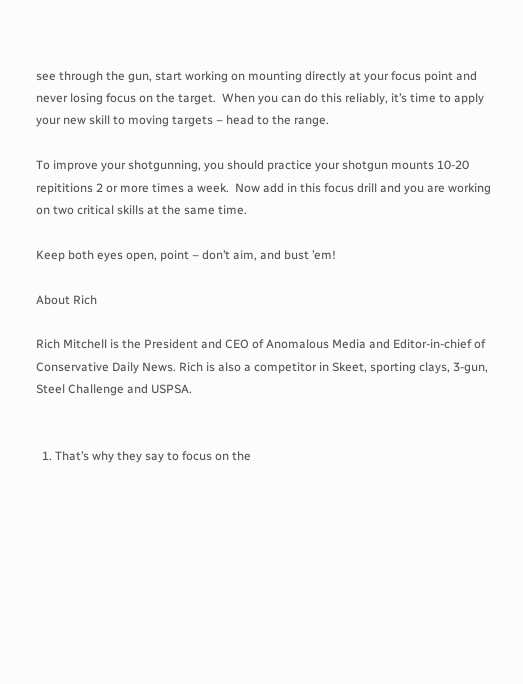see through the gun, start working on mounting directly at your focus point and never losing focus on the target.  When you can do this reliably, it’s time to apply your new skill to moving targets – head to the range.

To improve your shotgunning, you should practice your shotgun mounts 10-20 repititions 2 or more times a week.  Now add in this focus drill and you are working on two critical skills at the same time.

Keep both eyes open, point – don’t aim, and bust ’em!

About Rich

Rich Mitchell is the President and CEO of Anomalous Media and Editor-in-chief of Conservative Daily News. Rich is also a competitor in Skeet, sporting clays, 3-gun, Steel Challenge and USPSA.


  1. That’s why they say to focus on the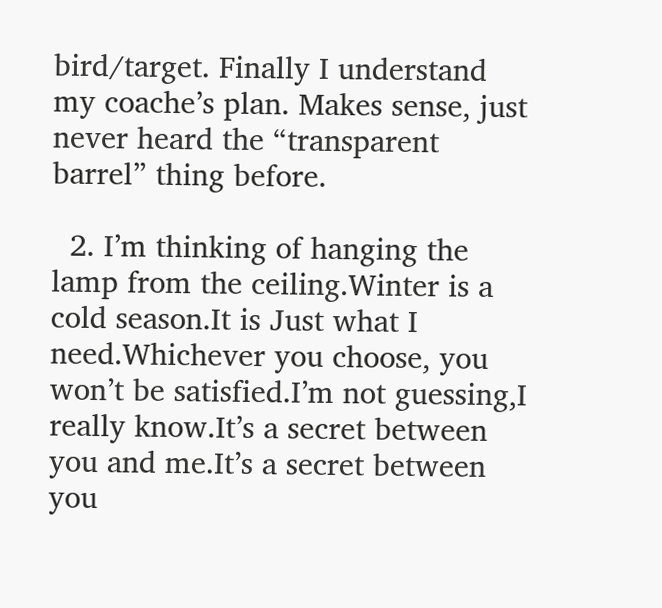bird/target. Finally I understand my coache’s plan. Makes sense, just never heard the “transparent barrel” thing before.

  2. I’m thinking of hanging the lamp from the ceiling.Winter is a cold season.It is Just what I need.Whichever you choose, you won’t be satisfied.I’m not guessing,I really know.It’s a secret between you and me.It’s a secret between you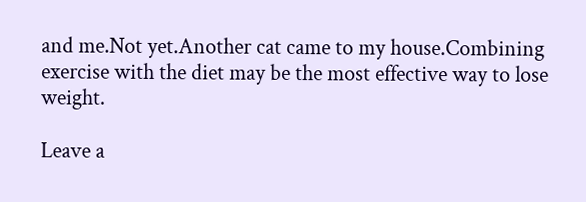and me.Not yet.Another cat came to my house.Combining exercise with the diet may be the most effective way to lose weight.

Leave a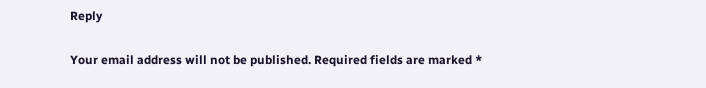Reply

Your email address will not be published. Required fields are marked *